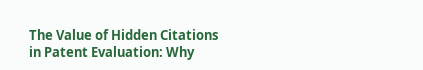The Value of Hidden Citations in Patent Evaluation: Why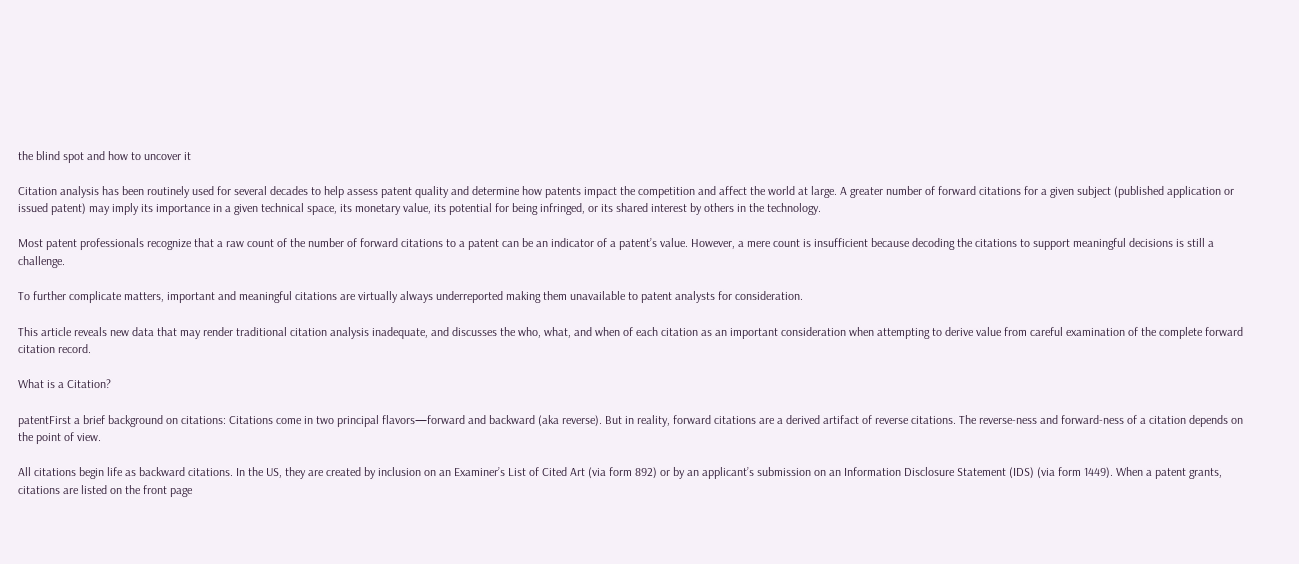the blind spot and how to uncover it

Citation analysis has been routinely used for several decades to help assess patent quality and determine how patents impact the competition and affect the world at large. A greater number of forward citations for a given subject (published application or issued patent) may imply its importance in a given technical space, its monetary value, its potential for being infringed, or its shared interest by others in the technology.

Most patent professionals recognize that a raw count of the number of forward citations to a patent can be an indicator of a patent’s value. However, a mere count is insufficient because decoding the citations to support meaningful decisions is still a challenge.

To further complicate matters, important and meaningful citations are virtually always underreported making them unavailable to patent analysts for consideration.

This article reveals new data that may render traditional citation analysis inadequate, and discusses the who, what, and when of each citation as an important consideration when attempting to derive value from careful examination of the complete forward citation record.

What is a Citation?

patentFirst a brief background on citations: Citations come in two principal flavors—forward and backward (aka reverse). But in reality, forward citations are a derived artifact of reverse citations. The reverse-ness and forward-ness of a citation depends on the point of view.

All citations begin life as backward citations. In the US, they are created by inclusion on an Examiner’s List of Cited Art (via form 892) or by an applicant’s submission on an Information Disclosure Statement (IDS) (via form 1449). When a patent grants, citations are listed on the front page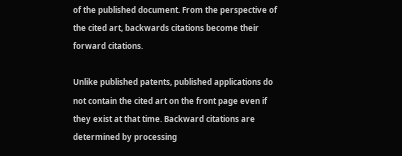of the published document. From the perspective of the cited art, backwards citations become their forward citations.

Unlike published patents, published applications do not contain the cited art on the front page even if they exist at that time. Backward citations are determined by processing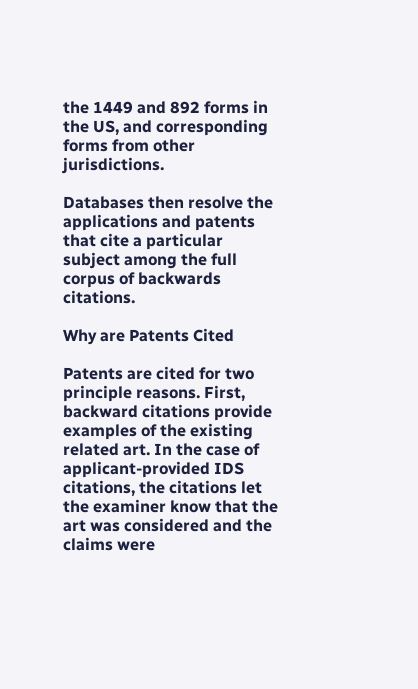the 1449 and 892 forms in the US, and corresponding forms from other jurisdictions.

Databases then resolve the applications and patents that cite a particular subject among the full corpus of backwards citations.

Why are Patents Cited

Patents are cited for two principle reasons. First, backward citations provide examples of the existing related art. In the case of applicant-provided IDS citations, the citations let the examiner know that the art was considered and the claims were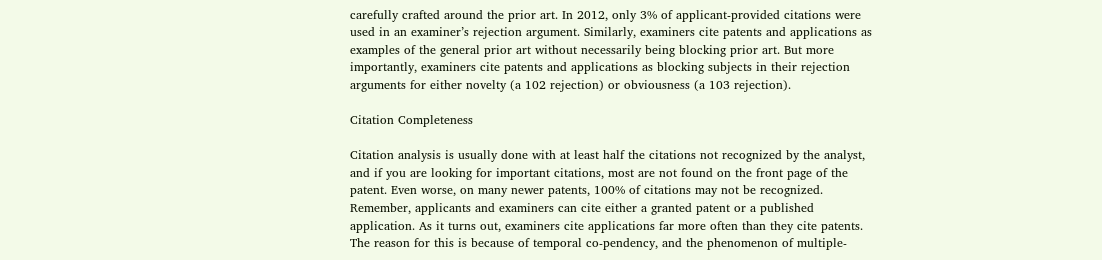carefully crafted around the prior art. In 2012, only 3% of applicant-provided citations were used in an examiner’s rejection argument. Similarly, examiners cite patents and applications as examples of the general prior art without necessarily being blocking prior art. But more importantly, examiners cite patents and applications as blocking subjects in their rejection arguments for either novelty (a 102 rejection) or obviousness (a 103 rejection).

Citation Completeness

Citation analysis is usually done with at least half the citations not recognized by the analyst, and if you are looking for important citations, most are not found on the front page of the patent. Even worse, on many newer patents, 100% of citations may not be recognized. Remember, applicants and examiners can cite either a granted patent or a published application. As it turns out, examiners cite applications far more often than they cite patents. The reason for this is because of temporal co-pendency, and the phenomenon of multiple-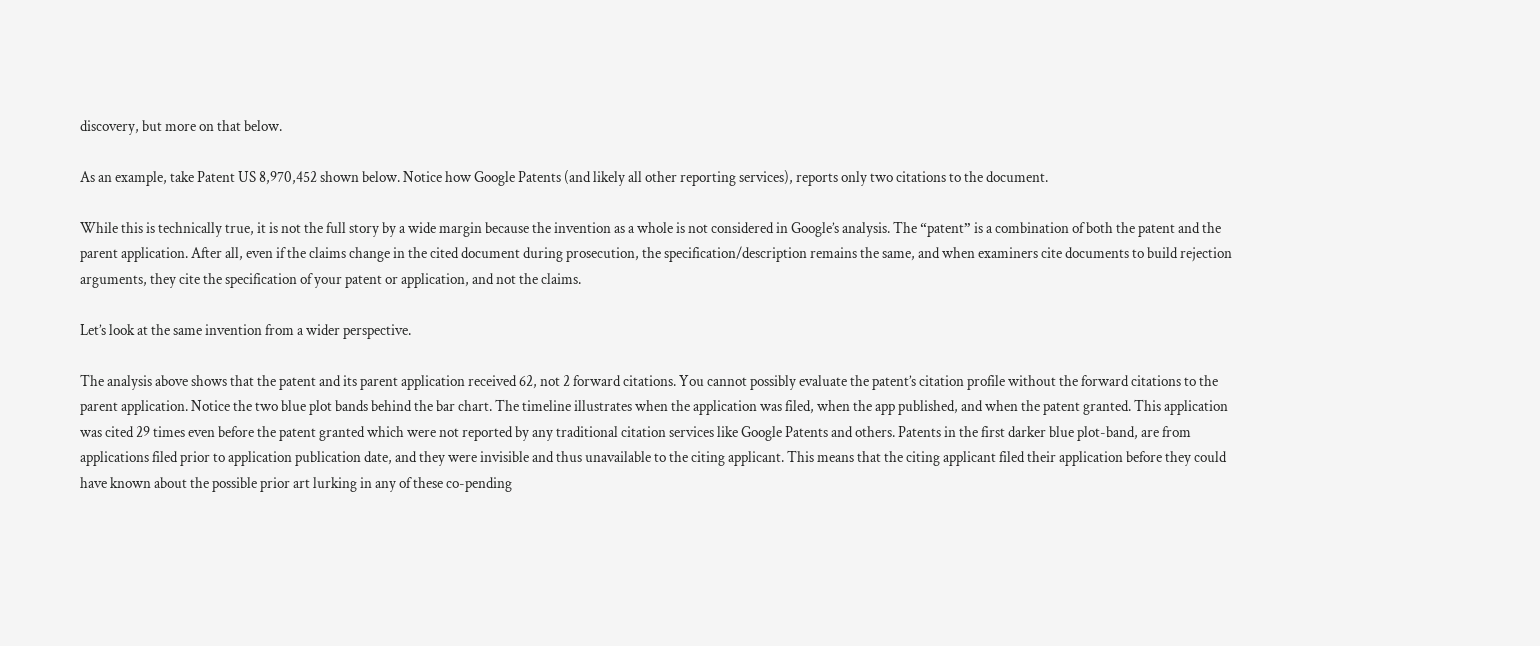discovery, but more on that below.

As an example, take Patent US 8,970,452 shown below. Notice how Google Patents (and likely all other reporting services), reports only two citations to the document.

While this is technically true, it is not the full story by a wide margin because the invention as a whole is not considered in Google’s analysis. The “patent” is a combination of both the patent and the parent application. After all, even if the claims change in the cited document during prosecution, the specification/description remains the same, and when examiners cite documents to build rejection arguments, they cite the specification of your patent or application, and not the claims.

Let’s look at the same invention from a wider perspective.

The analysis above shows that the patent and its parent application received 62, not 2 forward citations. You cannot possibly evaluate the patent’s citation profile without the forward citations to the parent application. Notice the two blue plot bands behind the bar chart. The timeline illustrates when the application was filed, when the app published, and when the patent granted. This application was cited 29 times even before the patent granted which were not reported by any traditional citation services like Google Patents and others. Patents in the first darker blue plot-band, are from applications filed prior to application publication date, and they were invisible and thus unavailable to the citing applicant. This means that the citing applicant filed their application before they could have known about the possible prior art lurking in any of these co-pending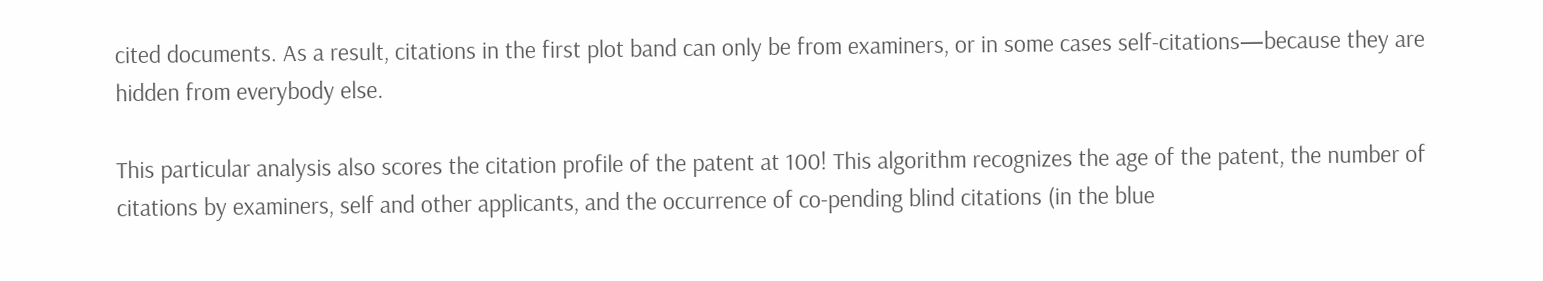cited documents. As a result, citations in the first plot band can only be from examiners, or in some cases self-citations—because they are hidden from everybody else.

This particular analysis also scores the citation profile of the patent at 100! This algorithm recognizes the age of the patent, the number of citations by examiners, self and other applicants, and the occurrence of co-pending blind citations (in the blue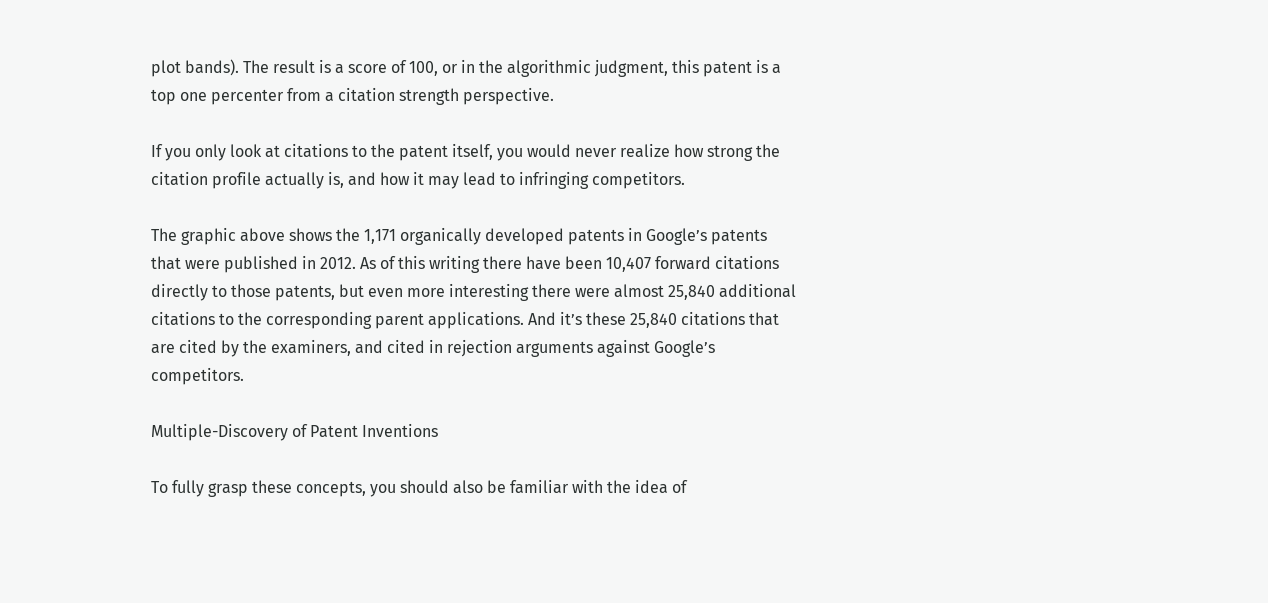plot bands). The result is a score of 100, or in the algorithmic judgment, this patent is a top one percenter from a citation strength perspective.

If you only look at citations to the patent itself, you would never realize how strong the citation profile actually is, and how it may lead to infringing competitors.

The graphic above shows the 1,171 organically developed patents in Google’s patents that were published in 2012. As of this writing there have been 10,407 forward citations directly to those patents, but even more interesting there were almost 25,840 additional citations to the corresponding parent applications. And it’s these 25,840 citations that are cited by the examiners, and cited in rejection arguments against Google’s competitors.

Multiple-Discovery of Patent Inventions

To fully grasp these concepts, you should also be familiar with the idea of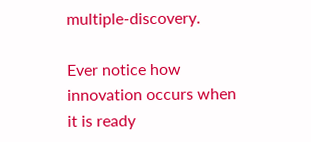multiple-discovery.

Ever notice how innovation occurs when it is ready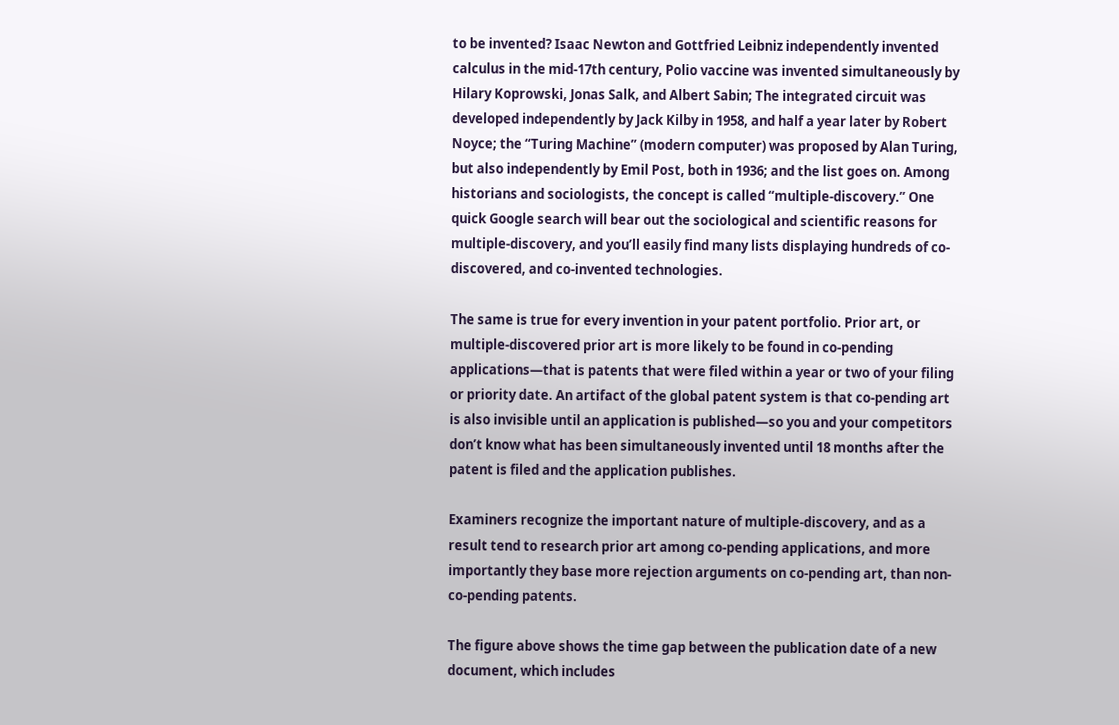to be invented? Isaac Newton and Gottfried Leibniz independently invented calculus in the mid-17th century, Polio vaccine was invented simultaneously by Hilary Koprowski, Jonas Salk, and Albert Sabin; The integrated circuit was developed independently by Jack Kilby in 1958, and half a year later by Robert Noyce; the “Turing Machine” (modern computer) was proposed by Alan Turing, but also independently by Emil Post, both in 1936; and the list goes on. Among historians and sociologists, the concept is called “multiple-discovery.” One quick Google search will bear out the sociological and scientific reasons for multiple-discovery, and you’ll easily find many lists displaying hundreds of co-discovered, and co-invented technologies.

The same is true for every invention in your patent portfolio. Prior art, or multiple-discovered prior art is more likely to be found in co-pending applications—that is patents that were filed within a year or two of your filing or priority date. An artifact of the global patent system is that co-pending art is also invisible until an application is published—so you and your competitors don’t know what has been simultaneously invented until 18 months after the patent is filed and the application publishes.

Examiners recognize the important nature of multiple-discovery, and as a result tend to research prior art among co-pending applications, and more importantly they base more rejection arguments on co-pending art, than non-co-pending patents.

The figure above shows the time gap between the publication date of a new document, which includes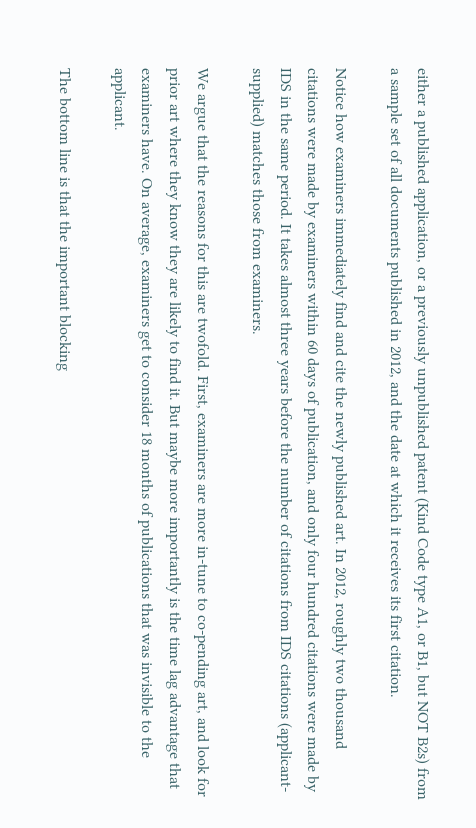either a published application, or a previously unpublished patent (Kind Code type A1, or B1, but NOT B2s) from a sample set of all documents published in 2012, and the date at which it receives its first citation.

Notice how examiners immediately find and cite the newly published art. In 2012, roughly two thousand citations were made by examiners within 60 days of publication, and only four hundred citations were made by IDS in the same period. It takes almost three years before the number of citations from IDS citations (applicant-supplied) matches those from examiners.

We argue that the reasons for this are twofold. First, examiners are more in-tune to co-pending art, and look for prior art where they know they are likely to find it. But maybe more importantly is the time lag advantage that examiners have. On average, examiners get to consider 18 months of publications that was invisible to the applicant.

The bottom line is that the important blocking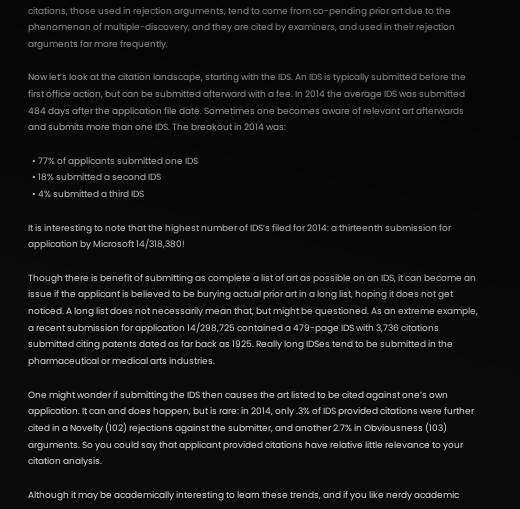citations, those used in rejection arguments, tend to come from co-pending prior art due to the phenomenon of multiple-discovery, and they are cited by examiners, and used in their rejection arguments far more frequently.

Now let’s look at the citation landscape, starting with the IDS. An IDS is typically submitted before the first office action, but can be submitted afterward with a fee. In 2014 the average IDS was submitted 484 days after the application file date. Sometimes one becomes aware of relevant art afterwards and submits more than one IDS. The breakout in 2014 was:

  • 77% of applicants submitted one IDS
  • 18% submitted a second IDS
  • 4% submitted a third IDS

It is interesting to note that the highest number of IDS’s filed for 2014: a thirteenth submission for application by Microsoft 14/318,380!

Though there is benefit of submitting as complete a list of art as possible on an IDS, it can become an issue if the applicant is believed to be burying actual prior art in a long list, hoping it does not get noticed. A long list does not necessarily mean that, but might be questioned. As an extreme example, a recent submission for application 14/298,725 contained a 479-page IDS with 3,736 citations submitted citing patents dated as far back as 1925. Really long IDSes tend to be submitted in the pharmaceutical or medical arts industries.

One might wonder if submitting the IDS then causes the art listed to be cited against one’s own application. It can and does happen, but is rare: in 2014, only .3% of IDS provided citations were further cited in a Novelty (102) rejections against the submitter, and another 2.7% in Obviousness (103) arguments. So you could say that applicant provided citations have relative little relevance to your citation analysis.

Although it may be academically interesting to learn these trends, and if you like nerdy academic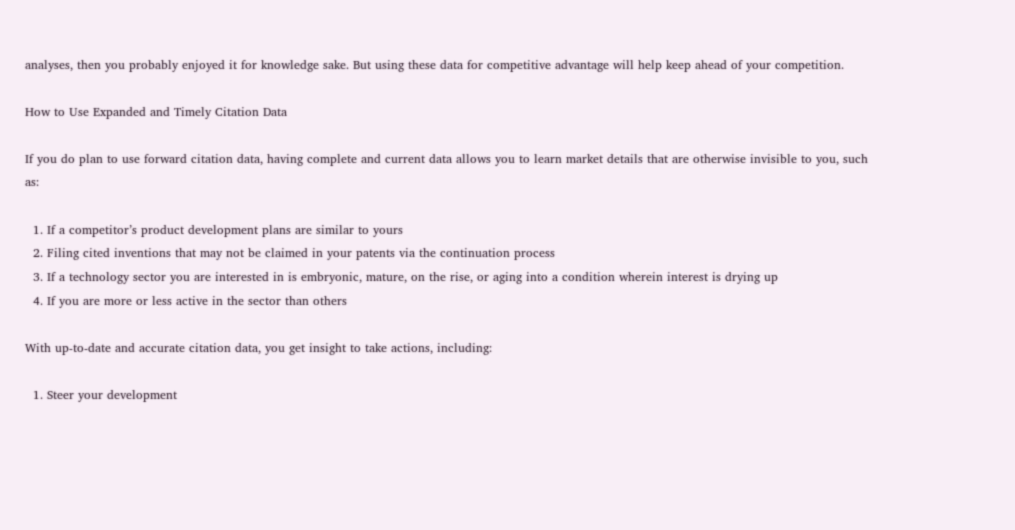analyses, then you probably enjoyed it for knowledge sake. But using these data for competitive advantage will help keep ahead of your competition.

How to Use Expanded and Timely Citation Data

If you do plan to use forward citation data, having complete and current data allows you to learn market details that are otherwise invisible to you, such as:

  1. If a competitor’s product development plans are similar to yours
  2. Filing cited inventions that may not be claimed in your patents via the continuation process
  3. If a technology sector you are interested in is embryonic, mature, on the rise, or aging into a condition wherein interest is drying up
  4. If you are more or less active in the sector than others

With up-to-date and accurate citation data, you get insight to take actions, including:

  1. Steer your development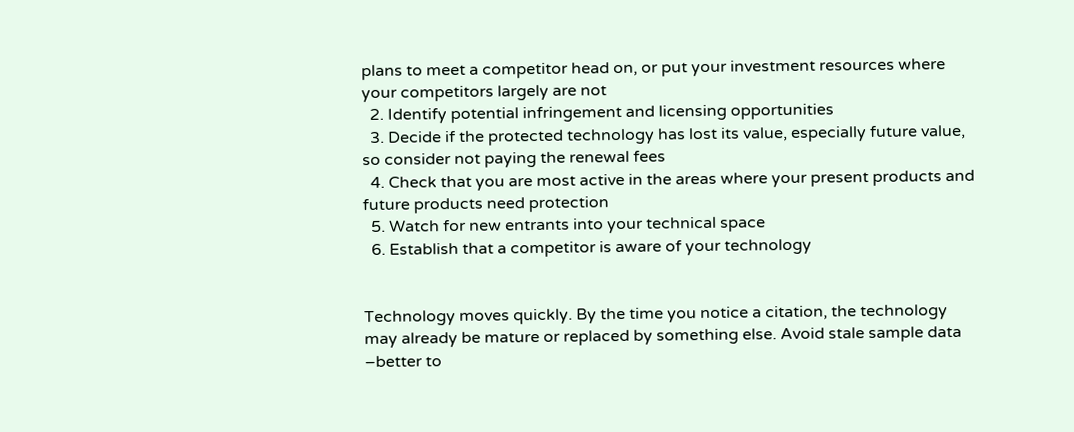plans to meet a competitor head on, or put your investment resources where your competitors largely are not
  2. Identify potential infringement and licensing opportunities
  3. Decide if the protected technology has lost its value, especially future value, so consider not paying the renewal fees
  4. Check that you are most active in the areas where your present products and future products need protection
  5. Watch for new entrants into your technical space
  6. Establish that a competitor is aware of your technology


Technology moves quickly. By the time you notice a citation, the technology may already be mature or replaced by something else. Avoid stale sample data –better to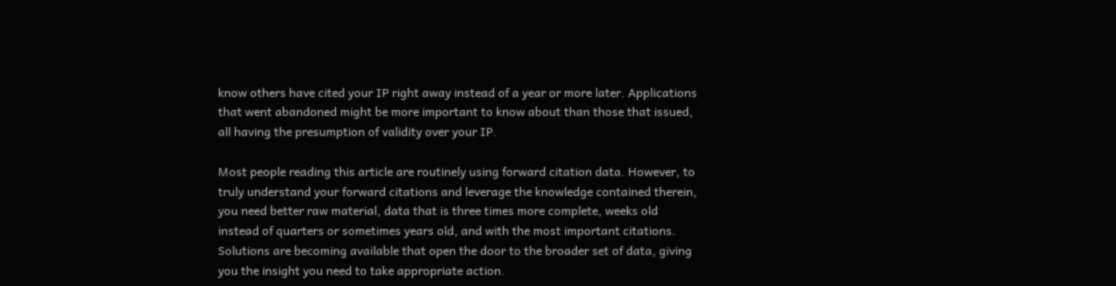know others have cited your IP right away instead of a year or more later. Applications that went abandoned might be more important to know about than those that issued, all having the presumption of validity over your IP.

Most people reading this article are routinely using forward citation data. However, to truly understand your forward citations and leverage the knowledge contained therein, you need better raw material, data that is three times more complete, weeks old instead of quarters or sometimes years old, and with the most important citations. Solutions are becoming available that open the door to the broader set of data, giving you the insight you need to take appropriate action.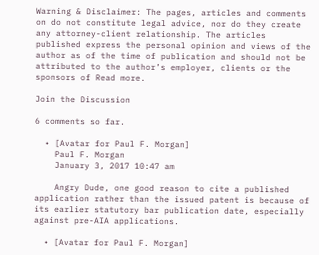Warning & Disclaimer: The pages, articles and comments on do not constitute legal advice, nor do they create any attorney-client relationship. The articles published express the personal opinion and views of the author as of the time of publication and should not be attributed to the author’s employer, clients or the sponsors of Read more.

Join the Discussion

6 comments so far.

  • [Avatar for Paul F. Morgan]
    Paul F. Morgan
    January 3, 2017 10:47 am

    Angry Dude, one good reason to cite a published application rather than the issued patent is because of its earlier statutory bar publication date, especially against pre-AIA applications.

  • [Avatar for Paul F. Morgan]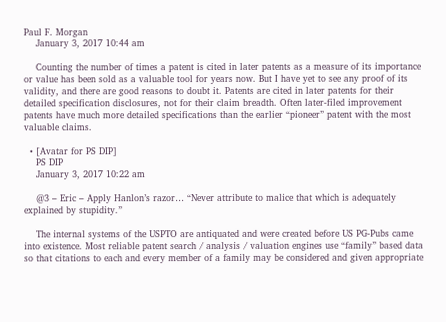Paul F. Morgan
    January 3, 2017 10:44 am

    Counting the number of times a patent is cited in later patents as a measure of its importance or value has been sold as a valuable tool for years now. But I have yet to see any proof of its validity, and there are good reasons to doubt it. Patents are cited in later patents for their detailed specification disclosures, not for their claim breadth. Often later-filed improvement patents have much more detailed specifications than the earlier “pioneer” patent with the most valuable claims.

  • [Avatar for PS DIP]
    PS DIP
    January 3, 2017 10:22 am

    @3 – Eric – Apply Hanlon’s razor… “Never attribute to malice that which is adequately explained by stupidity.”

    The internal systems of the USPTO are antiquated and were created before US PG-Pubs came into existence. Most reliable patent search / analysis / valuation engines use “family” based data so that citations to each and every member of a family may be considered and given appropriate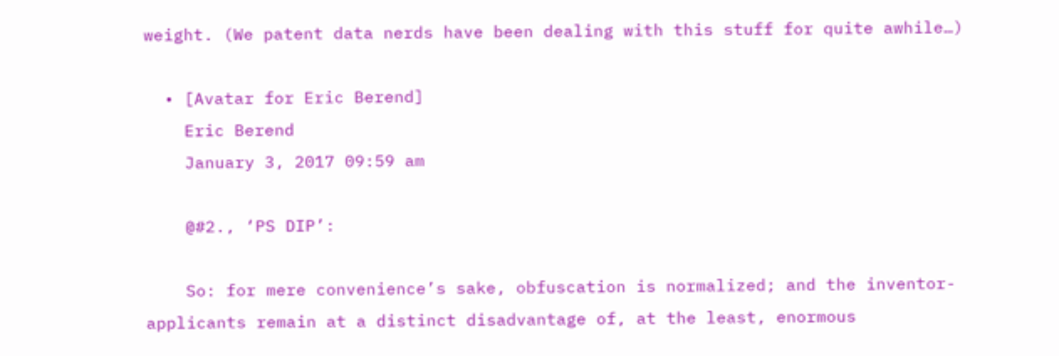weight. (We patent data nerds have been dealing with this stuff for quite awhile…)

  • [Avatar for Eric Berend]
    Eric Berend
    January 3, 2017 09:59 am

    @#2., ‘PS DIP’:

    So: for mere convenience’s sake, obfuscation is normalized; and the inventor-applicants remain at a distinct disadvantage of, at the least, enormous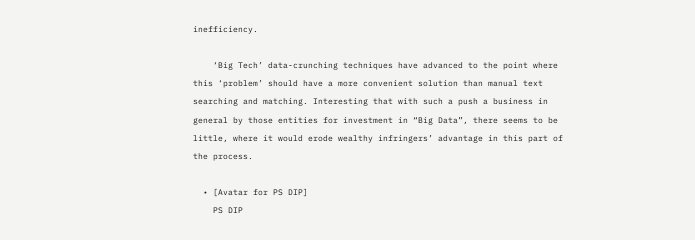inefficiency.

    ‘Big Tech’ data-crunching techniques have advanced to the point where this ‘problem’ should have a more convenient solution than manual text searching and matching. Interesting that with such a push a business in general by those entities for investment in “Big Data”, there seems to be little, where it would erode wealthy infringers’ advantage in this part of the process.

  • [Avatar for PS DIP]
    PS DIP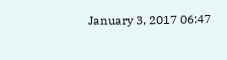January 3, 2017 06:47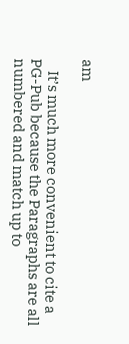am

    It’s much more convenient to cite a PG-Pub because the Paragraphs are all numbered and match up to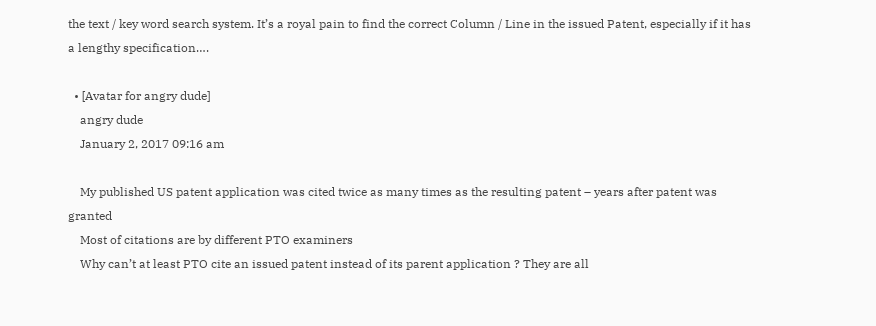the text / key word search system. It’s a royal pain to find the correct Column / Line in the issued Patent, especially if it has a lengthy specification….

  • [Avatar for angry dude]
    angry dude
    January 2, 2017 09:16 am

    My published US patent application was cited twice as many times as the resulting patent – years after patent was granted
    Most of citations are by different PTO examiners
    Why can’t at least PTO cite an issued patent instead of its parent application ? They are all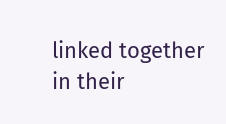linked together in their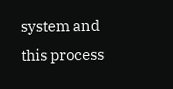system and this process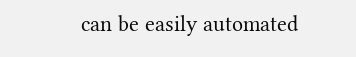can be easily automated